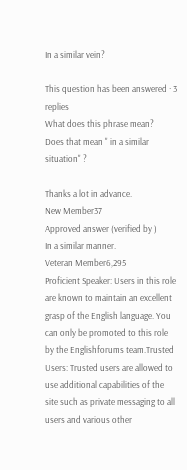In a similar vein?

This question has been answered · 3 replies
What does this phrase mean?
Does that mean " in a similar situation" ?

Thanks a lot in advance.
New Member37
Approved answer (verified by )
In a similar manner.
Veteran Member6,295
Proficient Speaker: Users in this role are known to maintain an excellent grasp of the English language. You can only be promoted to this role by the Englishforums team.Trusted Users: Trusted users are allowed to use additional capabilities of the site such as private messaging to all users and various other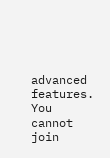advanced features. You cannot join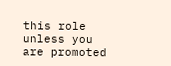this role unless you are promoted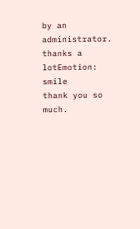by an administrator.
thanks a lotEmotion: smile
thank you so much.